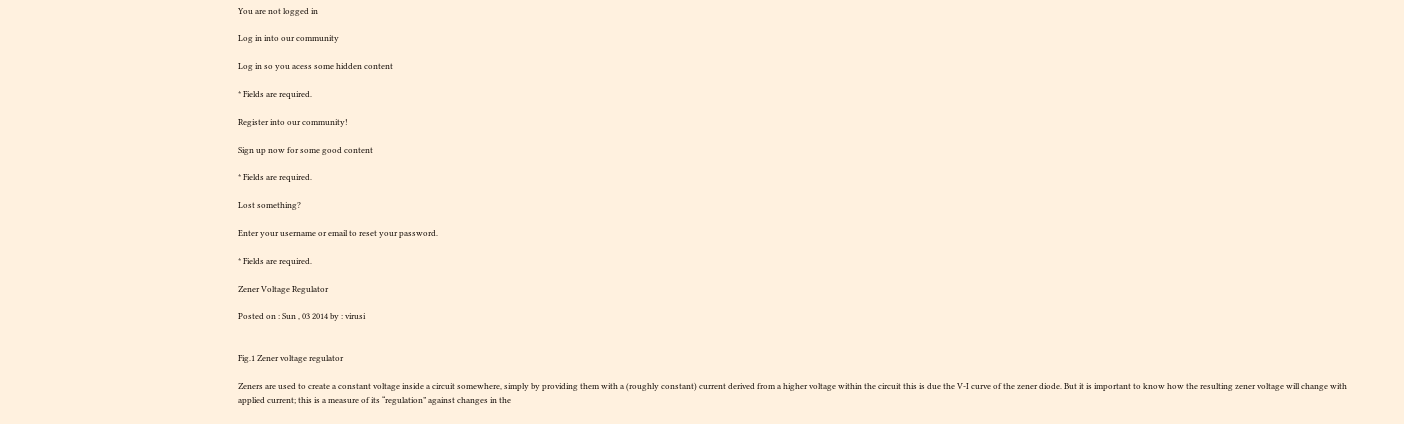You are not logged in

Log in into our community

Log in so you acess some hidden content

* Fields are required.

Register into our community!

Sign up now for some good content

* Fields are required.

Lost something?

Enter your username or email to reset your password.

* Fields are required.

Zener Voltage Regulator

Posted on : Sun , 03 2014 by : virusi


Fig.1 Zener voltage regulator

Zeners are used to create a constant voltage inside a circuit somewhere, simply by providing them with a (roughly constant) current derived from a higher voltage within the circuit this is due the V-I curve of the zener diode. But it is important to know how the resulting zener voltage will change with applied current; this is a measure of its “regulation” against changes in the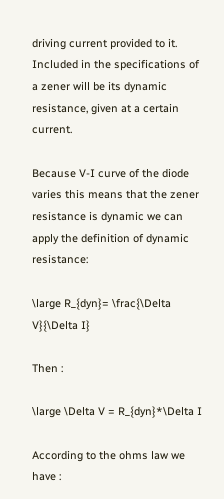driving current provided to it. Included in the specifications of a zener will be its dynamic resistance, given at a certain current.

Because V-I curve of the diode varies this means that the zener resistance is dynamic we can apply the definition of dynamic resistance:

\large R_{dyn}= \frac{\Delta V}{\Delta I}

Then :

\large \Delta V = R_{dyn}*\Delta I

According to the ohms law we have :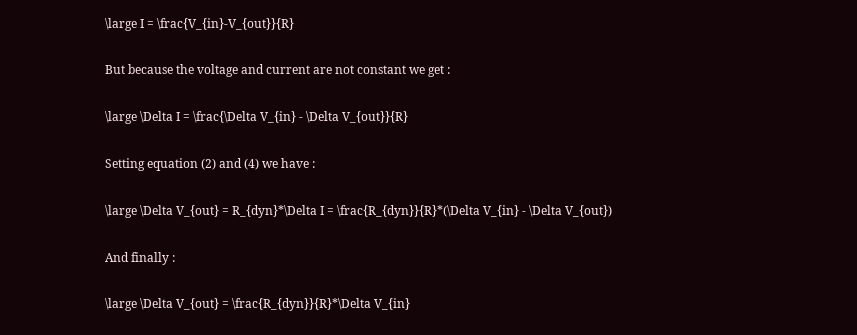\large I = \frac{V_{in}-V_{out}}{R}

But because the voltage and current are not constant we get :

\large \Delta I = \frac{\Delta V_{in} - \Delta V_{out}}{R}

Setting equation (2) and (4) we have :

\large \Delta V_{out} = R_{dyn}*\Delta I = \frac{R_{dyn}}{R}*(\Delta V_{in} - \Delta V_{out})

And finally :

\large \Delta V_{out} = \frac{R_{dyn}}{R}*\Delta V_{in}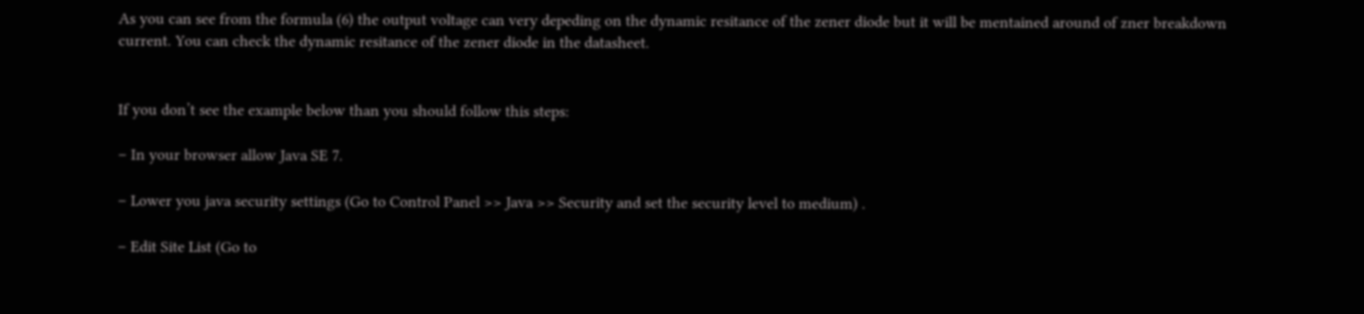As you can see from the formula (6) the output voltage can very depeding on the dynamic resitance of the zener diode but it will be mentained around of zner breakdown current. You can check the dynamic resitance of the zener diode in the datasheet.


If you don’t see the example below than you should follow this steps:

– In your browser allow Java SE 7.

– Lower you java security settings (Go to Control Panel >> Java >> Security and set the security level to medium) .

– Edit Site List (Go to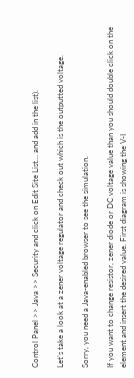Control Panel >> Java >> Security and click on Edit Site List… and add in the list).

Let’s take a look at a zener voltage regulator and check out which is the outputted voltage.

Sorry, you need a Java-enabled browser to see the simulation.

If you want to change resistor, zener diode or DC voltage value than you should double click on the element and insert the desired value. First diagram is showing the V-I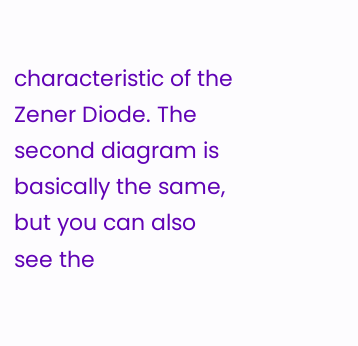characteristic of the Zener Diode. The second diagram is basically the same, but you can also see the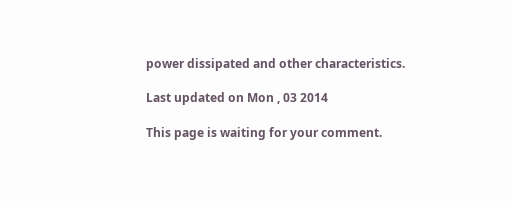power dissipated and other characteristics.

Last updated on Mon , 03 2014

This page is waiting for your comment.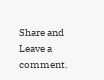Share and Leave a comment.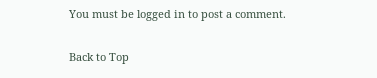You must be logged in to post a comment.

Back to Top